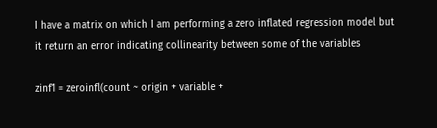I have a matrix on which I am performing a zero inflated regression model but it return an error indicating collinearity between some of the variables

zinf1 = zeroinfl(count ~ origin + variable +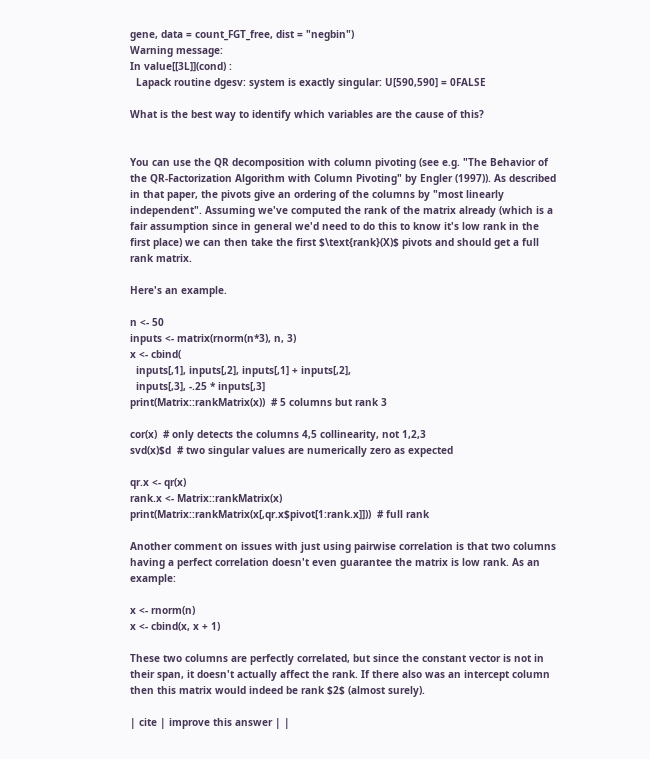gene, data = count_FGT_free, dist = "negbin")
Warning message:
In value[[3L]](cond) :
  Lapack routine dgesv: system is exactly singular: U[590,590] = 0FALSE

What is the best way to identify which variables are the cause of this?


You can use the QR decomposition with column pivoting (see e.g. "The Behavior of the QR-Factorization Algorithm with Column Pivoting" by Engler (1997)). As described in that paper, the pivots give an ordering of the columns by "most linearly independent". Assuming we've computed the rank of the matrix already (which is a fair assumption since in general we'd need to do this to know it's low rank in the first place) we can then take the first $\text{rank}(X)$ pivots and should get a full rank matrix.

Here's an example.

n <- 50
inputs <- matrix(rnorm(n*3), n, 3)
x <- cbind(
  inputs[,1], inputs[,2], inputs[,1] + inputs[,2],
  inputs[,3], -.25 * inputs[,3]
print(Matrix::rankMatrix(x))  # 5 columns but rank 3

cor(x)  # only detects the columns 4,5 collinearity, not 1,2,3
svd(x)$d  # two singular values are numerically zero as expected

qr.x <- qr(x)
rank.x <- Matrix::rankMatrix(x)
print(Matrix::rankMatrix(x[,qr.x$pivot[1:rank.x]]))  # full rank

Another comment on issues with just using pairwise correlation is that two columns having a perfect correlation doesn't even guarantee the matrix is low rank. As an example:

x <- rnorm(n)
x <- cbind(x, x + 1)

These two columns are perfectly correlated, but since the constant vector is not in their span, it doesn't actually affect the rank. If there also was an intercept column then this matrix would indeed be rank $2$ (almost surely).

| cite | improve this answer | |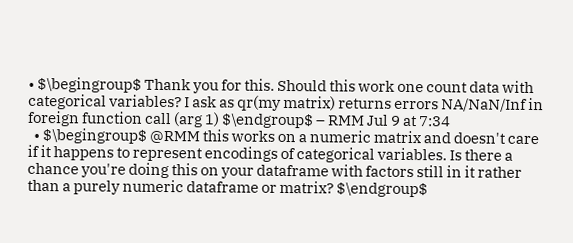• $\begingroup$ Thank you for this. Should this work one count data with categorical variables? I ask as qr(my matrix) returns errors NA/NaN/Inf in foreign function call (arg 1) $\endgroup$ – RMM Jul 9 at 7:34
  • $\begingroup$ @RMM this works on a numeric matrix and doesn't care if it happens to represent encodings of categorical variables. Is there a chance you're doing this on your dataframe with factors still in it rather than a purely numeric dataframe or matrix? $\endgroup$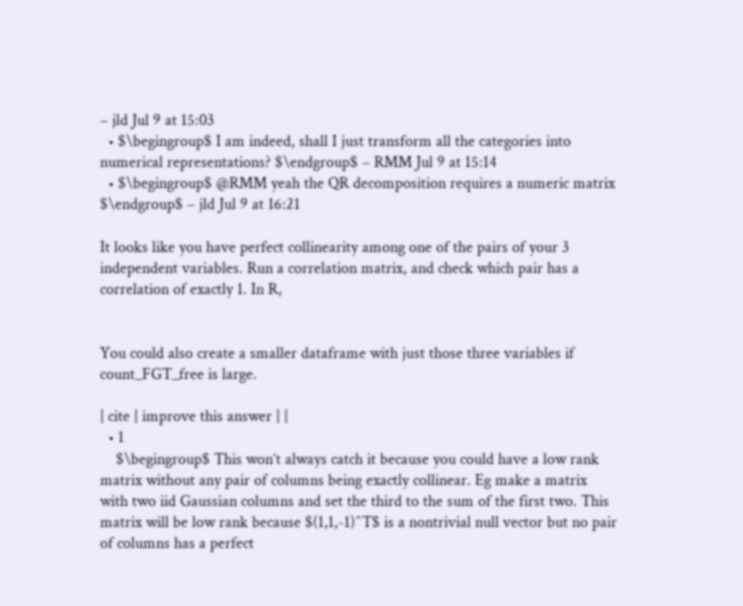– jld Jul 9 at 15:03
  • $\begingroup$ I am indeed, shall I just transform all the categories into numerical representations? $\endgroup$ – RMM Jul 9 at 15:14
  • $\begingroup$ @RMM yeah the QR decomposition requires a numeric matrix $\endgroup$ – jld Jul 9 at 16:21

It looks like you have perfect collinearity among one of the pairs of your 3 independent variables. Run a correlation matrix, and check which pair has a correlation of exactly 1. In R,


You could also create a smaller dataframe with just those three variables if count_FGT_free is large.

| cite | improve this answer | |
  • 1
    $\begingroup$ This won’t always catch it because you could have a low rank matrix without any pair of columns being exactly collinear. Eg make a matrix with two iid Gaussian columns and set the third to the sum of the first two. This matrix will be low rank because $(1,1,-1)^T$ is a nontrivial null vector but no pair of columns has a perfect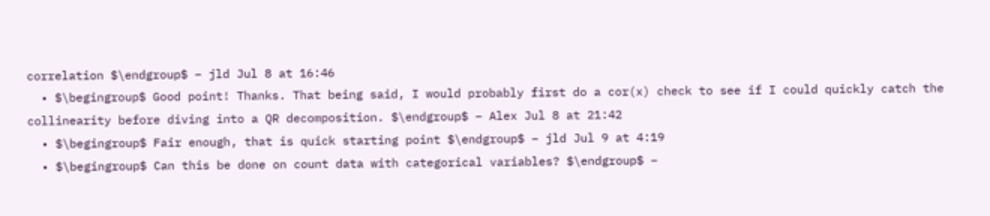correlation $\endgroup$ – jld Jul 8 at 16:46
  • $\begingroup$ Good point! Thanks. That being said, I would probably first do a cor(x) check to see if I could quickly catch the collinearity before diving into a QR decomposition. $\endgroup$ – Alex Jul 8 at 21:42
  • $\begingroup$ Fair enough, that is quick starting point $\endgroup$ – jld Jul 9 at 4:19
  • $\begingroup$ Can this be done on count data with categorical variables? $\endgroup$ –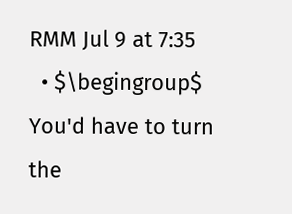RMM Jul 9 at 7:35
  • $\begingroup$ You'd have to turn the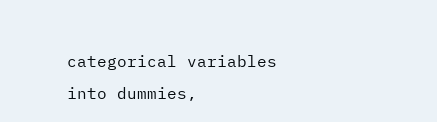categorical variables into dummies,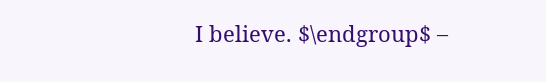I believe. $\endgroup$ –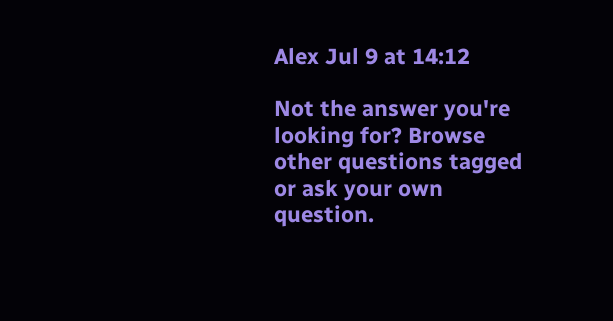Alex Jul 9 at 14:12

Not the answer you're looking for? Browse other questions tagged or ask your own question.